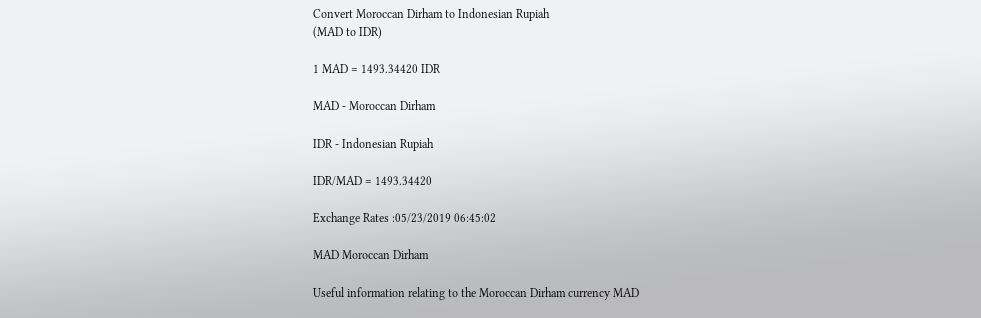Convert Moroccan Dirham to Indonesian Rupiah
(MAD to IDR)

1 MAD = 1493.34420 IDR

MAD - Moroccan Dirham

IDR - Indonesian Rupiah

IDR/MAD = 1493.34420

Exchange Rates :05/23/2019 06:45:02

MAD Moroccan Dirham

Useful information relating to the Moroccan Dirham currency MAD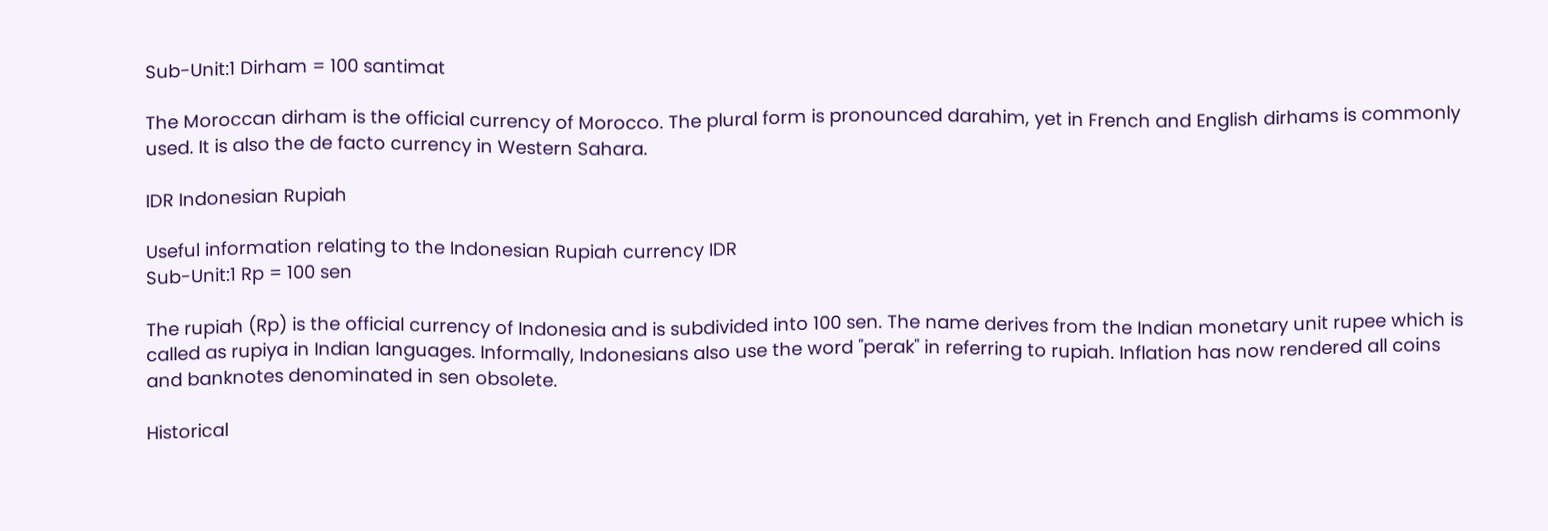Sub-Unit:1 Dirham = 100 santimat

The Moroccan dirham is the official currency of Morocco. The plural form is pronounced darahim, yet in French and English dirhams is commonly used. It is also the de facto currency in Western Sahara.

IDR Indonesian Rupiah

Useful information relating to the Indonesian Rupiah currency IDR
Sub-Unit:1 Rp = 100 sen

The rupiah (Rp) is the official currency of Indonesia and is subdivided into 100 sen. The name derives from the Indian monetary unit rupee which is called as rupiya in Indian languages. Informally, Indonesians also use the word "perak" in referring to rupiah. Inflation has now rendered all coins and banknotes denominated in sen obsolete.

Historical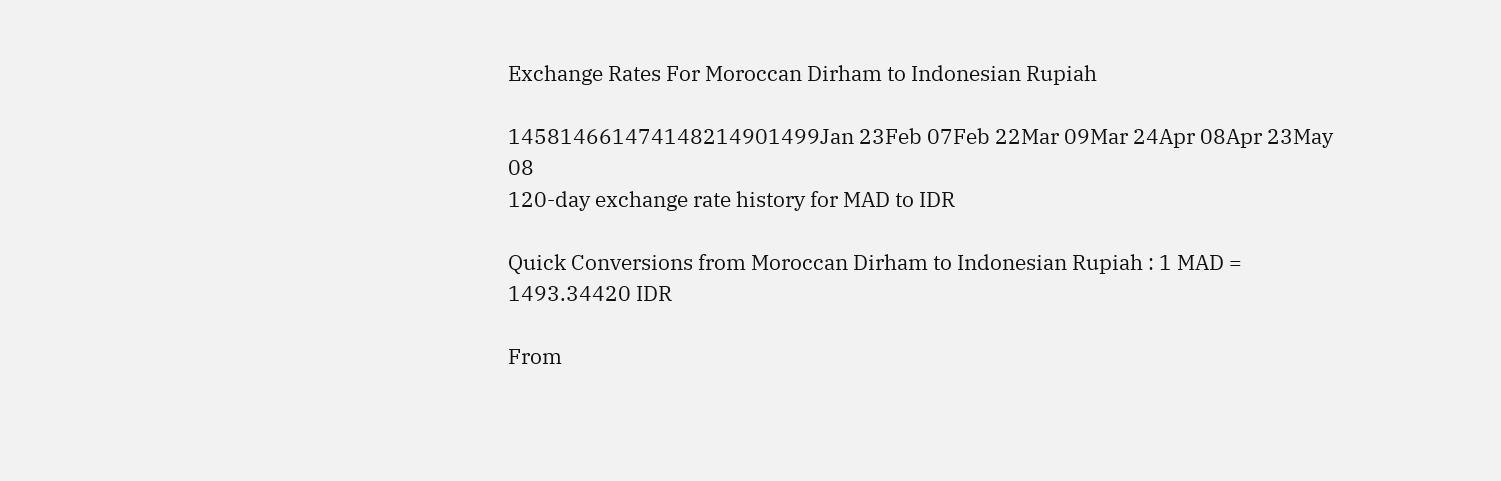Exchange Rates For Moroccan Dirham to Indonesian Rupiah

145814661474148214901499Jan 23Feb 07Feb 22Mar 09Mar 24Apr 08Apr 23May 08
120-day exchange rate history for MAD to IDR

Quick Conversions from Moroccan Dirham to Indonesian Rupiah : 1 MAD = 1493.34420 IDR

From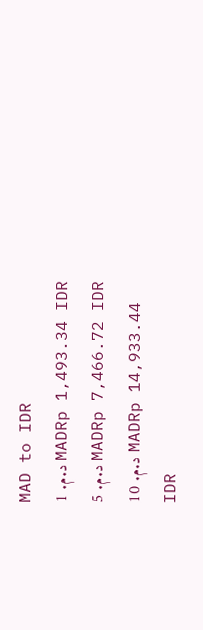MAD to IDR
د.م. 1 MADRp 1,493.34 IDR
د.م. 5 MADRp 7,466.72 IDR
د.م. 10 MADRp 14,933.44 IDR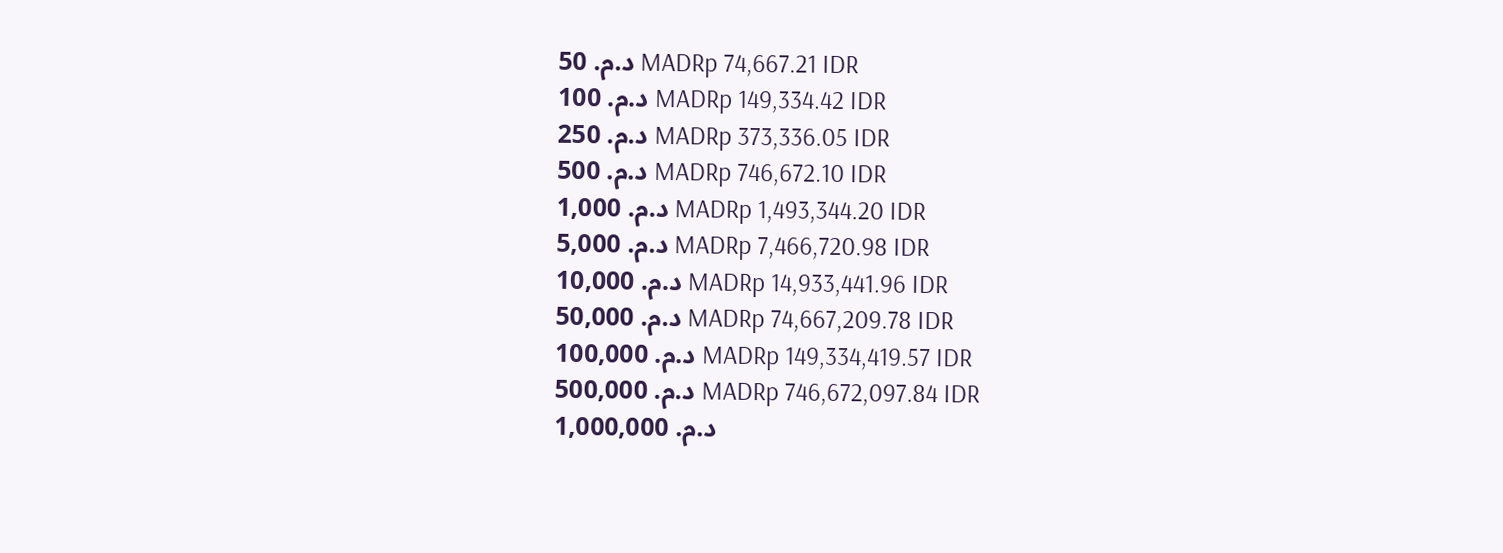د.م. 50 MADRp 74,667.21 IDR
د.م. 100 MADRp 149,334.42 IDR
د.م. 250 MADRp 373,336.05 IDR
د.م. 500 MADRp 746,672.10 IDR
د.م. 1,000 MADRp 1,493,344.20 IDR
د.م. 5,000 MADRp 7,466,720.98 IDR
د.م. 10,000 MADRp 14,933,441.96 IDR
د.م. 50,000 MADRp 74,667,209.78 IDR
د.م. 100,000 MADRp 149,334,419.57 IDR
د.م. 500,000 MADRp 746,672,097.84 IDR
د.م. 1,000,000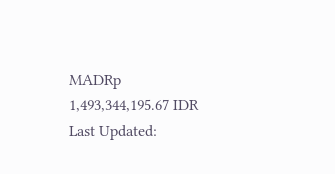MADRp 1,493,344,195.67 IDR
Last Updated: